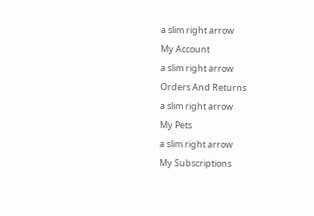a slim right arrow
My Account
a slim right arrow
Orders And Returns
a slim right arrow
My Pets
a slim right arrow
My Subscriptions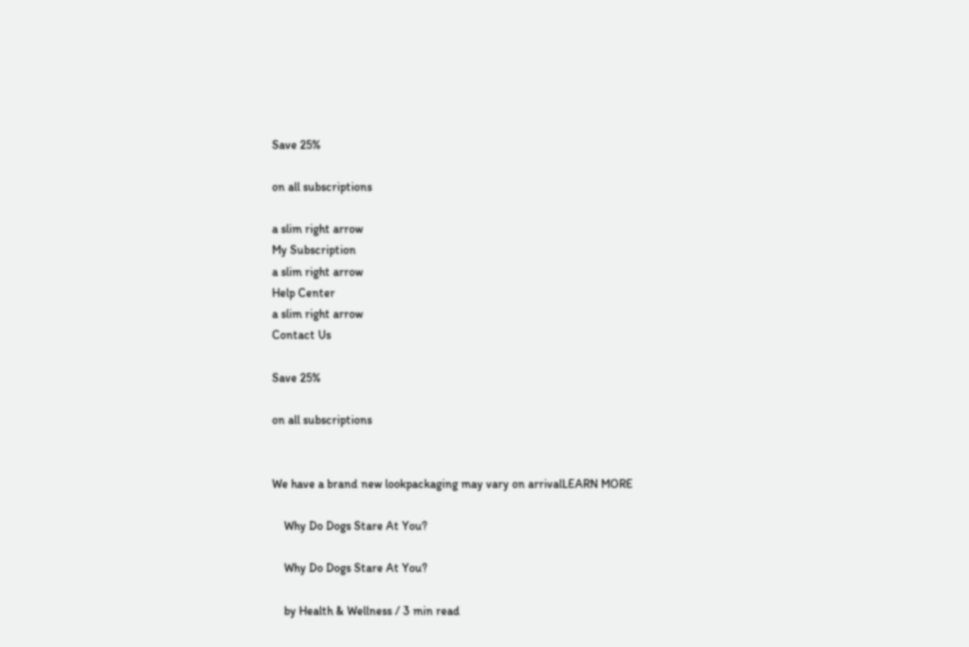Save 25%

on all subscriptions

a slim right arrow
My Subscription
a slim right arrow
Help Center
a slim right arrow
Contact Us

Save 25%

on all subscriptions


We have a brand new lookpackaging may vary on arrivalLEARN MORE

    Why Do Dogs Stare At You?

    Why Do Dogs Stare At You?

    by Health & Wellness / 3 min read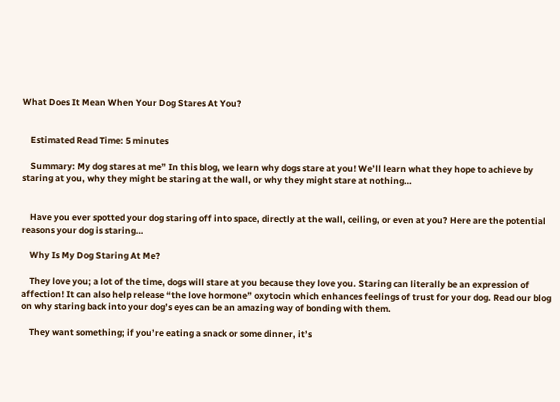What Does It Mean When Your Dog Stares At You?


    Estimated Read Time: 5 minutes

    Summary: My dog stares at me” In this blog, we learn why dogs stare at you! We’ll learn what they hope to achieve by staring at you, why they might be staring at the wall, or why they might stare at nothing…


    Have you ever spotted your dog staring off into space, directly at the wall, ceiling, or even at you? Here are the potential reasons your dog is staring…

    Why Is My Dog Staring At Me?

    They love you; a lot of the time, dogs will stare at you because they love you. Staring can literally be an expression of affection! It can also help release “the love hormone” oxytocin which enhances feelings of trust for your dog. Read our blog on why staring back into your dog’s eyes can be an amazing way of bonding with them.

    They want something; if you’re eating a snack or some dinner, it’s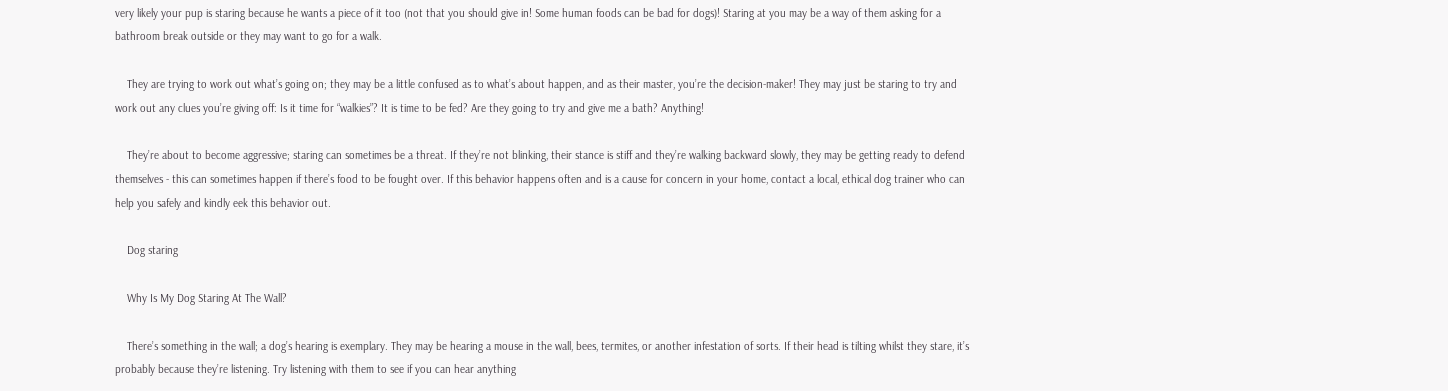very likely your pup is staring because he wants a piece of it too (not that you should give in! Some human foods can be bad for dogs)! Staring at you may be a way of them asking for a bathroom break outside or they may want to go for a walk.

    They are trying to work out what’s going on; they may be a little confused as to what’s about happen, and as their master, you’re the decision-maker! They may just be staring to try and work out any clues you’re giving off: Is it time for “walkies”? It is time to be fed? Are they going to try and give me a bath? Anything!

    They’re about to become aggressive; staring can sometimes be a threat. If they’re not blinking, their stance is stiff and they’re walking backward slowly, they may be getting ready to defend themselves - this can sometimes happen if there’s food to be fought over. If this behavior happens often and is a cause for concern in your home, contact a local, ethical dog trainer who can help you safely and kindly eek this behavior out.

    Dog staring

    Why Is My Dog Staring At The Wall?

    There’s something in the wall; a dog’s hearing is exemplary. They may be hearing a mouse in the wall, bees, termites, or another infestation of sorts. If their head is tilting whilst they stare, it’s probably because they’re listening. Try listening with them to see if you can hear anything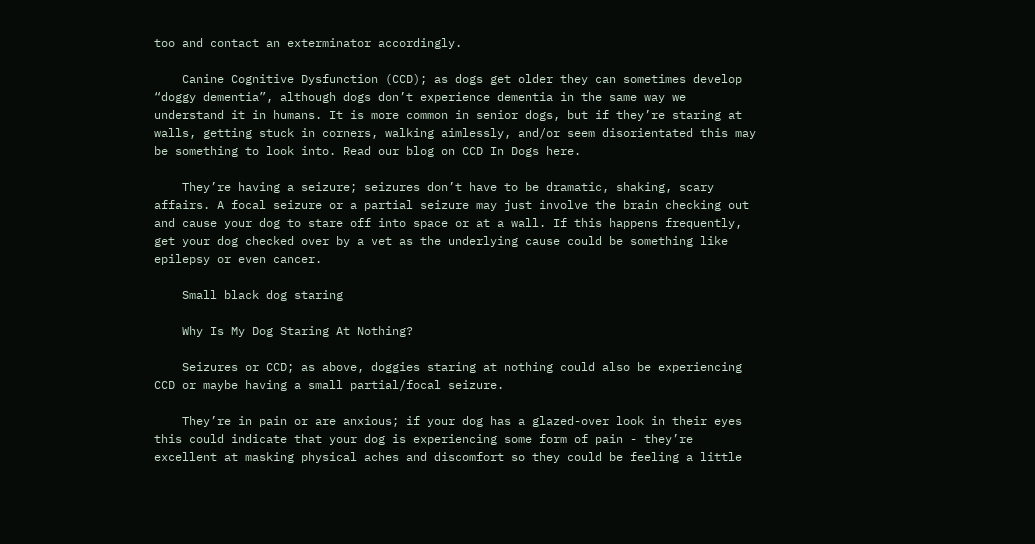too and contact an exterminator accordingly.

    Canine Cognitive Dysfunction (CCD); as dogs get older they can sometimes develop “doggy dementia”, although dogs don’t experience dementia in the same way we understand it in humans. It is more common in senior dogs, but if they’re staring at walls, getting stuck in corners, walking aimlessly, and/or seem disorientated this may be something to look into. Read our blog on CCD In Dogs here.

    They’re having a seizure; seizures don’t have to be dramatic, shaking, scary affairs. A focal seizure or a partial seizure may just involve the brain checking out and cause your dog to stare off into space or at a wall. If this happens frequently, get your dog checked over by a vet as the underlying cause could be something like epilepsy or even cancer.

    Small black dog staring

    Why Is My Dog Staring At Nothing?

    Seizures or CCD; as above, doggies staring at nothing could also be experiencing CCD or maybe having a small partial/focal seizure.

    They’re in pain or are anxious; if your dog has a glazed-over look in their eyes this could indicate that your dog is experiencing some form of pain - they’re excellent at masking physical aches and discomfort so they could be feeling a little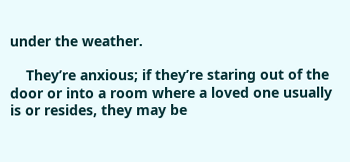under the weather.

    They’re anxious; if they’re staring out of the door or into a room where a loved one usually is or resides, they may be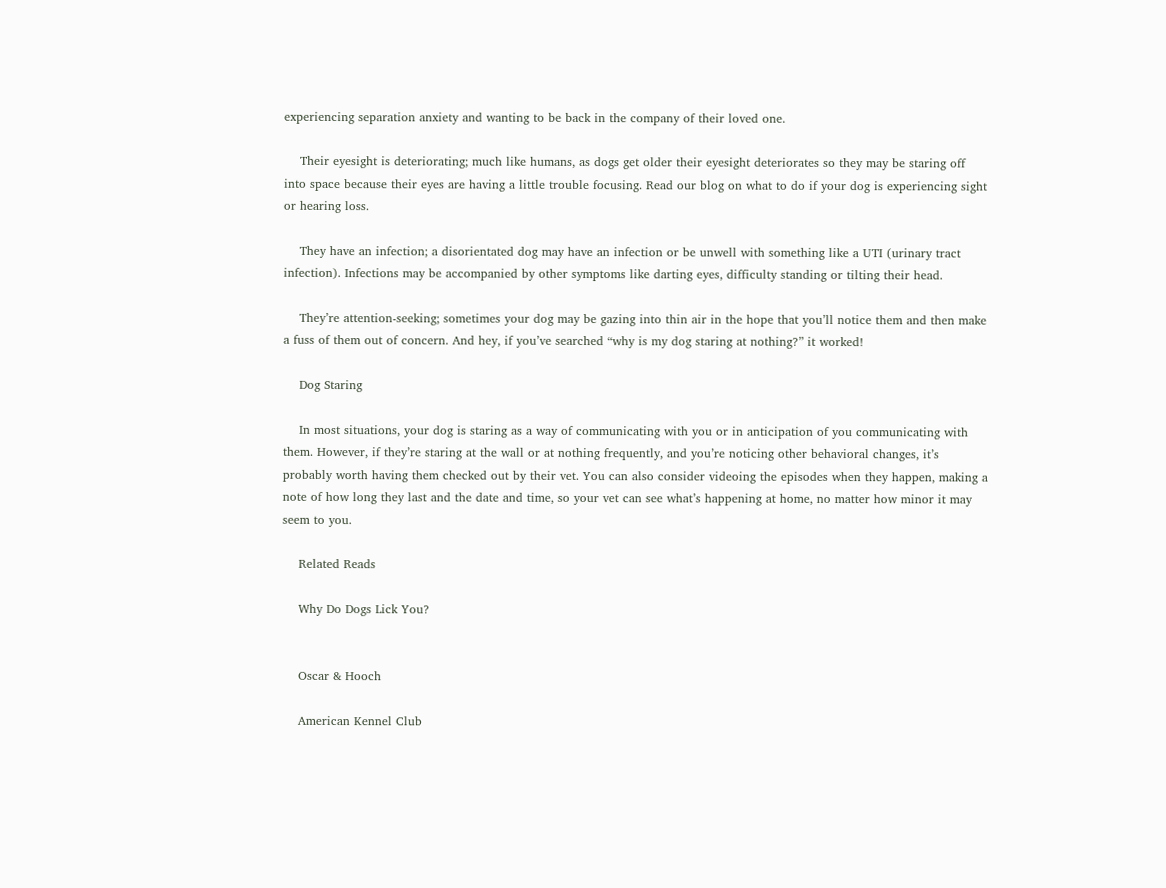experiencing separation anxiety and wanting to be back in the company of their loved one.

    Their eyesight is deteriorating; much like humans, as dogs get older their eyesight deteriorates so they may be staring off into space because their eyes are having a little trouble focusing. Read our blog on what to do if your dog is experiencing sight or hearing loss.

    They have an infection; a disorientated dog may have an infection or be unwell with something like a UTI (urinary tract infection). Infections may be accompanied by other symptoms like darting eyes, difficulty standing or tilting their head.

    They’re attention-seeking; sometimes your dog may be gazing into thin air in the hope that you’ll notice them and then make a fuss of them out of concern. And hey, if you’ve searched “why is my dog staring at nothing?” it worked!

    Dog Staring

    In most situations, your dog is staring as a way of communicating with you or in anticipation of you communicating with them. However, if they’re staring at the wall or at nothing frequently, and you’re noticing other behavioral changes, it’s probably worth having them checked out by their vet. You can also consider videoing the episodes when they happen, making a note of how long they last and the date and time, so your vet can see what’s happening at home, no matter how minor it may seem to you.

    Related Reads

    Why Do Dogs Lick You?


    Oscar & Hooch

    American Kennel Club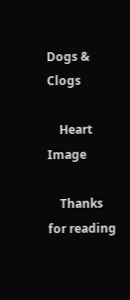Dogs & Clogs

    Heart Image

    Thanks for reading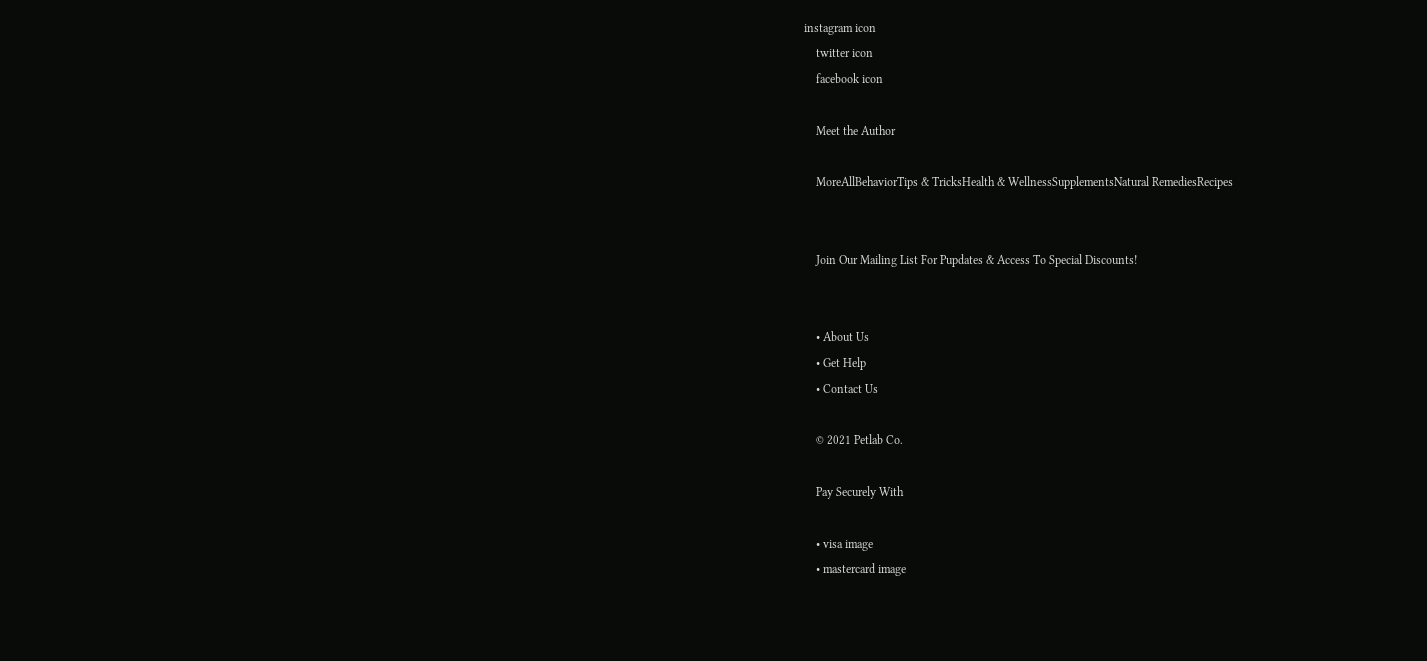instagram icon
    twitter icon
    facebook icon

    Meet the Author

    MoreAllBehaviorTips & TricksHealth & WellnessSupplementsNatural RemediesRecipes


    Join Our Mailing List For Pupdates & Access To Special Discounts!


    • About Us
    • Get Help
    • Contact Us

    © 2021 Petlab Co.

    Pay Securely With

    • visa image
    • mastercard image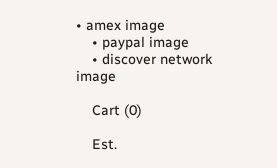• amex image
    • paypal image
    • discover network image

    Cart (0)

    Est.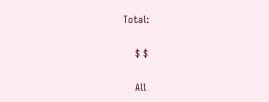Total:

    $ $

    All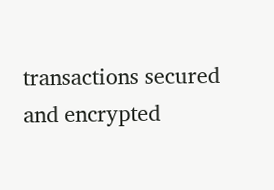transactions secured and encrypted